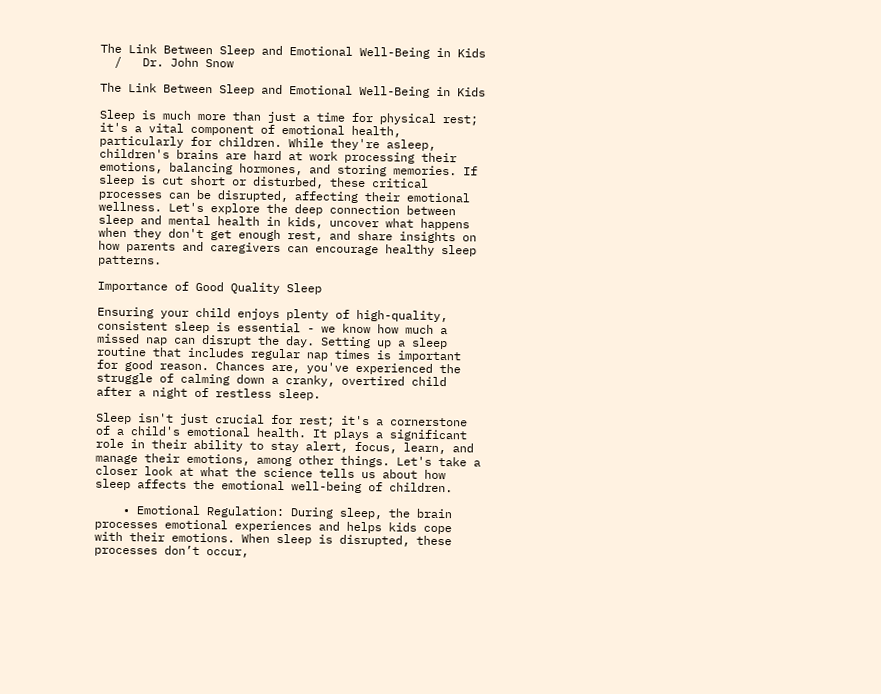The Link Between Sleep and Emotional Well-Being in Kids
  /   Dr. John Snow

The Link Between Sleep and Emotional Well-Being in Kids

Sleep is much more than just a time for physical rest; it's a vital component of emotional health, particularly for children. While they're asleep, children's brains are hard at work processing their emotions, balancing hormones, and storing memories. If sleep is cut short or disturbed, these critical processes can be disrupted, affecting their emotional wellness. Let's explore the deep connection between sleep and mental health in kids, uncover what happens when they don't get enough rest, and share insights on how parents and caregivers can encourage healthy sleep patterns.

Importance of Good Quality Sleep

Ensuring your child enjoys plenty of high-quality, consistent sleep is essential - we know how much a missed nap can disrupt the day. Setting up a sleep routine that includes regular nap times is important for good reason. Chances are, you've experienced the struggle of calming down a cranky, overtired child after a night of restless sleep.

Sleep isn't just crucial for rest; it's a cornerstone of a child's emotional health. It plays a significant role in their ability to stay alert, focus, learn, and manage their emotions, among other things. Let's take a closer look at what the science tells us about how sleep affects the emotional well-being of children.

    • Emotional Regulation: During sleep, the brain processes emotional experiences and helps kids cope with their emotions. When sleep is disrupted, these processes don’t occur,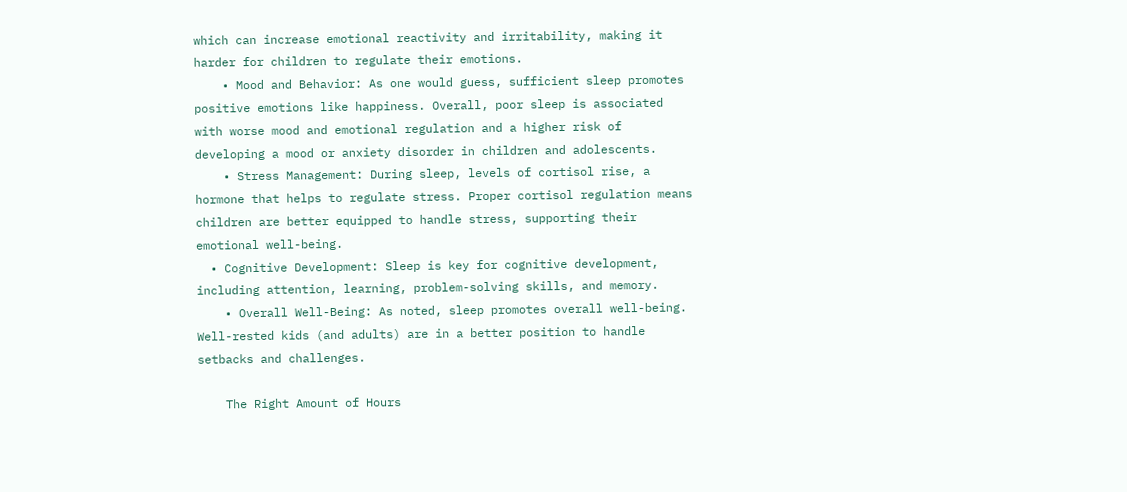which can increase emotional reactivity and irritability, making it harder for children to regulate their emotions.
    • Mood and Behavior: As one would guess, sufficient sleep promotes positive emotions like happiness. Overall, poor sleep is associated with worse mood and emotional regulation and a higher risk of developing a mood or anxiety disorder in children and adolescents.
    • Stress Management: During sleep, levels of cortisol rise, a hormone that helps to regulate stress. Proper cortisol regulation means children are better equipped to handle stress, supporting their emotional well-being.
  • Cognitive Development: Sleep is key for cognitive development, including attention, learning, problem-solving skills, and memory.
    • Overall Well-Being: As noted, sleep promotes overall well-being. Well-rested kids (and adults) are in a better position to handle setbacks and challenges.

    The Right Amount of Hours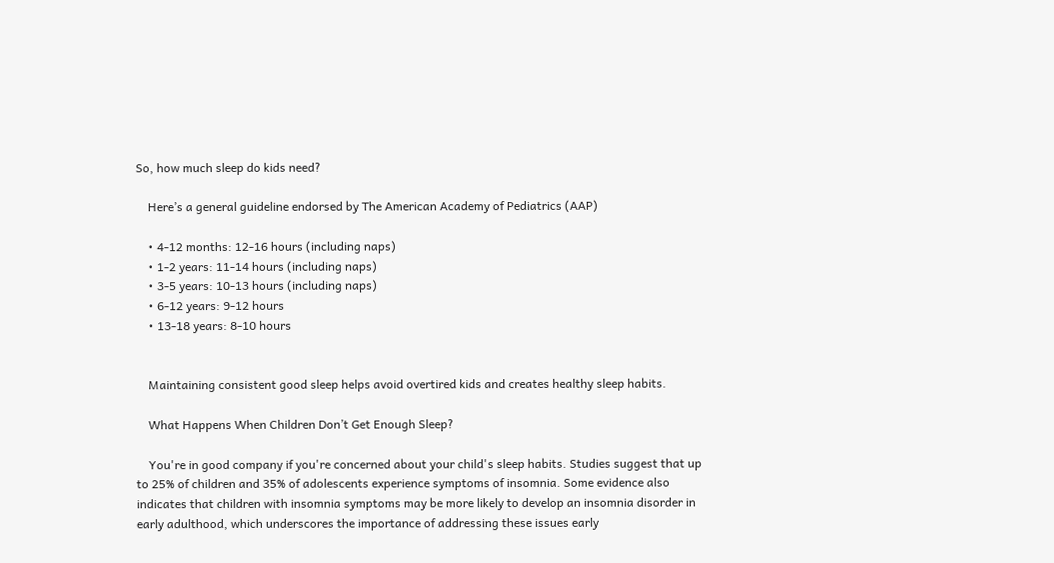So, how much sleep do kids need?

    Here’s a general guideline endorsed by The American Academy of Pediatrics (AAP)

    • 4-12 months: 12-16 hours (including naps)
    • 1-2 years: 11-14 hours (including naps)
    • 3-5 years: 10-13 hours (including naps)
    • 6-12 years: 9-12 hours
    • 13-18 years: 8-10 hours


    Maintaining consistent good sleep helps avoid overtired kids and creates healthy sleep habits.

    What Happens When Children Don’t Get Enough Sleep?

    You're in good company if you're concerned about your child's sleep habits. Studies suggest that up to 25% of children and 35% of adolescents experience symptoms of insomnia. Some evidence also indicates that children with insomnia symptoms may be more likely to develop an insomnia disorder in early adulthood, which underscores the importance of addressing these issues early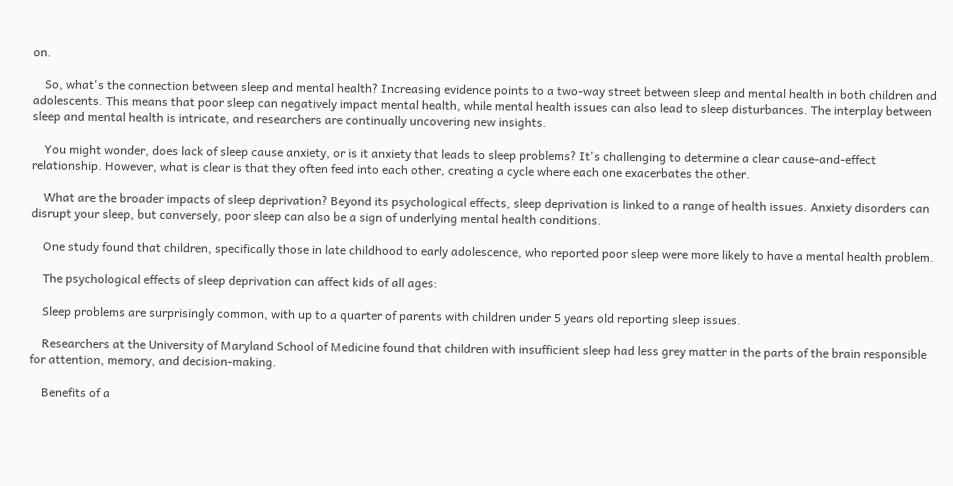on.

    So, what's the connection between sleep and mental health? Increasing evidence points to a two-way street between sleep and mental health in both children and adolescents. This means that poor sleep can negatively impact mental health, while mental health issues can also lead to sleep disturbances. The interplay between sleep and mental health is intricate, and researchers are continually uncovering new insights.

    You might wonder, does lack of sleep cause anxiety, or is it anxiety that leads to sleep problems? It's challenging to determine a clear cause-and-effect relationship. However, what is clear is that they often feed into each other, creating a cycle where each one exacerbates the other.

    What are the broader impacts of sleep deprivation? Beyond its psychological effects, sleep deprivation is linked to a range of health issues. Anxiety disorders can disrupt your sleep, but conversely, poor sleep can also be a sign of underlying mental health conditions.

    One study found that children, specifically those in late childhood to early adolescence, who reported poor sleep were more likely to have a mental health problem.

    The psychological effects of sleep deprivation can affect kids of all ages:

    Sleep problems are surprisingly common, with up to a quarter of parents with children under 5 years old reporting sleep issues.

    Researchers at the University of Maryland School of Medicine found that children with insufficient sleep had less grey matter in the parts of the brain responsible for attention, memory, and decision-making.

    Benefits of a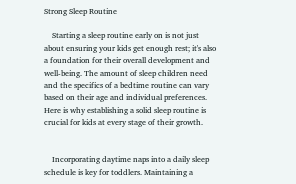Strong Sleep Routine

    Starting a sleep routine early on is not just about ensuring your kids get enough rest; it's also a foundation for their overall development and well-being. The amount of sleep children need and the specifics of a bedtime routine can vary based on their age and individual preferences. Here is why establishing a solid sleep routine is crucial for kids at every stage of their growth.


    Incorporating daytime naps into a daily sleep schedule is key for toddlers. Maintaining a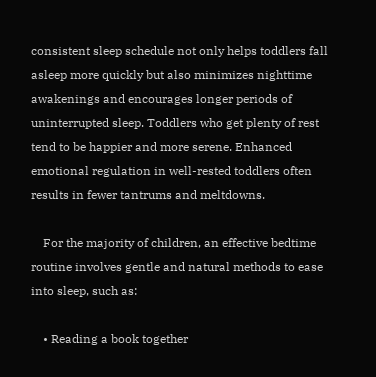consistent sleep schedule not only helps toddlers fall asleep more quickly but also minimizes nighttime awakenings and encourages longer periods of uninterrupted sleep. Toddlers who get plenty of rest tend to be happier and more serene. Enhanced emotional regulation in well-rested toddlers often results in fewer tantrums and meltdowns.

    For the majority of children, an effective bedtime routine involves gentle and natural methods to ease into sleep, such as:

    • Reading a book together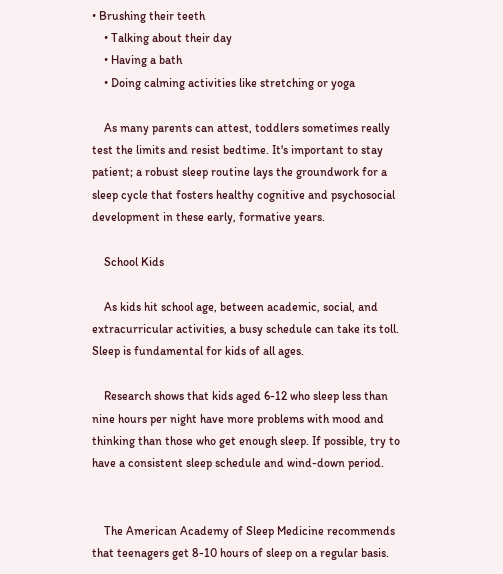• Brushing their teeth
    • Talking about their day
    • Having a bath
    • Doing calming activities like stretching or yoga

    As many parents can attest, toddlers sometimes really test the limits and resist bedtime. It's important to stay patient; a robust sleep routine lays the groundwork for a sleep cycle that fosters healthy cognitive and psychosocial development in these early, formative years.

    School Kids

    As kids hit school age, between academic, social, and extracurricular activities, a busy schedule can take its toll. Sleep is fundamental for kids of all ages.

    Research shows that kids aged 6-12 who sleep less than nine hours per night have more problems with mood and thinking than those who get enough sleep. If possible, try to have a consistent sleep schedule and wind-down period.


    The American Academy of Sleep Medicine recommends that teenagers get 8-10 hours of sleep on a regular basis.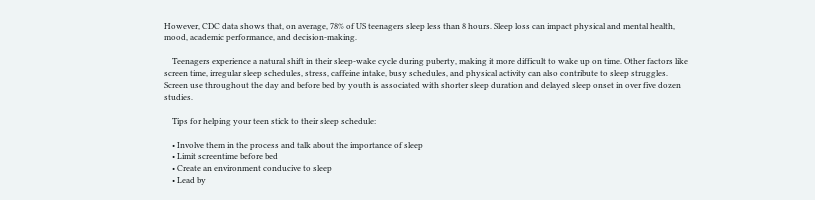However, CDC data shows that, on average, 78% of US teenagers sleep less than 8 hours. Sleep loss can impact physical and mental health, mood, academic performance, and decision-making.

    Teenagers experience a natural shift in their sleep-wake cycle during puberty, making it more difficult to wake up on time. Other factors like screen time, irregular sleep schedules, stress, caffeine intake, busy schedules, and physical activity can also contribute to sleep struggles. Screen use throughout the day and before bed by youth is associated with shorter sleep duration and delayed sleep onset in over five dozen studies.

    Tips for helping your teen stick to their sleep schedule:

    • Involve them in the process and talk about the importance of sleep
    • Limit screentime before bed
    • Create an environment conducive to sleep
    • Lead by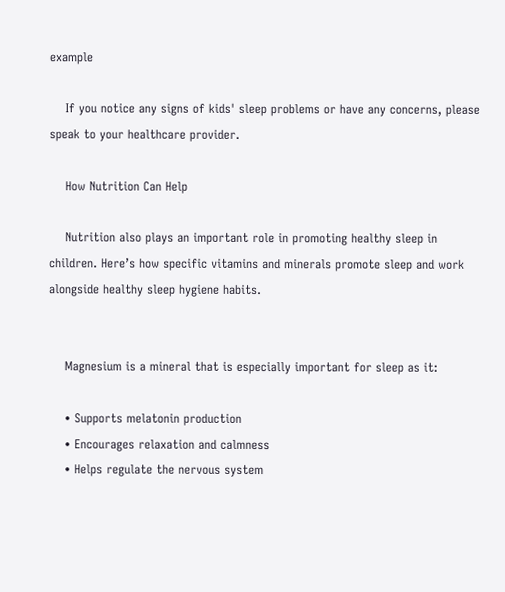example

    If you notice any signs of kids' sleep problems or have any concerns, please speak to your healthcare provider.

    How Nutrition Can Help

    Nutrition also plays an important role in promoting healthy sleep in children. Here’s how specific vitamins and minerals promote sleep and work alongside healthy sleep hygiene habits.


    Magnesium is a mineral that is especially important for sleep as it:

    • Supports melatonin production
    • Encourages relaxation and calmness
    • Helps regulate the nervous system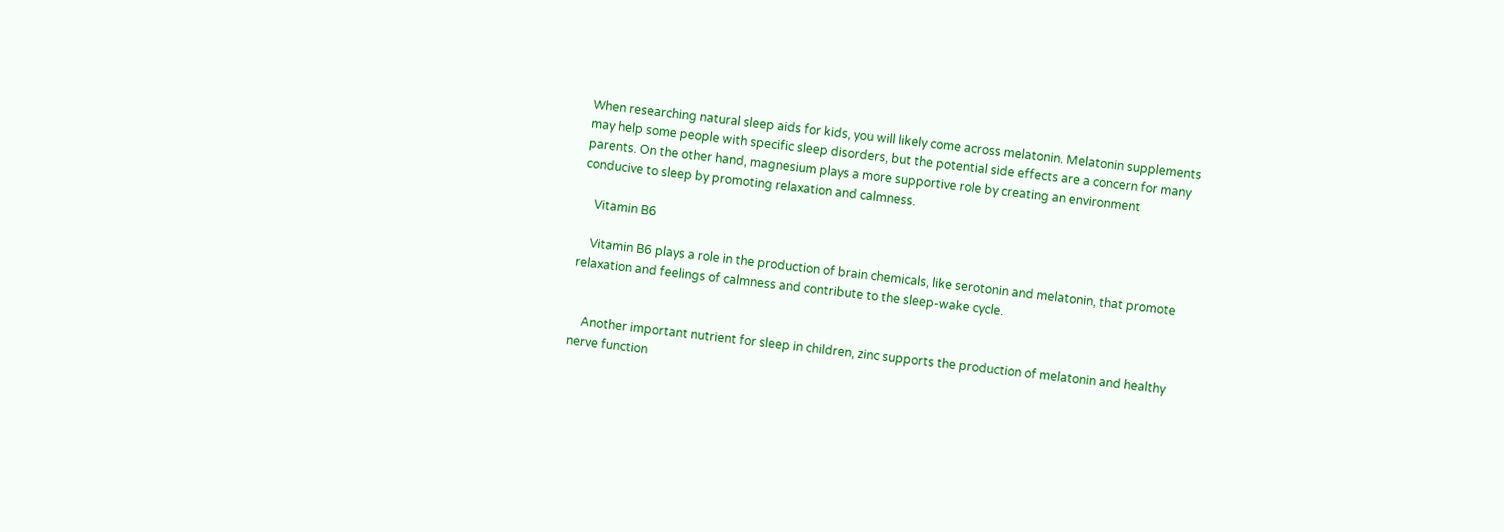When researching natural sleep aids for kids, you will likely come across melatonin. Melatonin supplements may help some people with specific sleep disorders, but the potential side effects are a concern for many parents. On the other hand, magnesium plays a more supportive role by creating an environment conducive to sleep by promoting relaxation and calmness.

    Vitamin B6

    Vitamin B6 plays a role in the production of brain chemicals, like serotonin and melatonin, that promote relaxation and feelings of calmness and contribute to the sleep-wake cycle.


    Another important nutrient for sleep in children, zinc supports the production of melatonin and healthy nerve function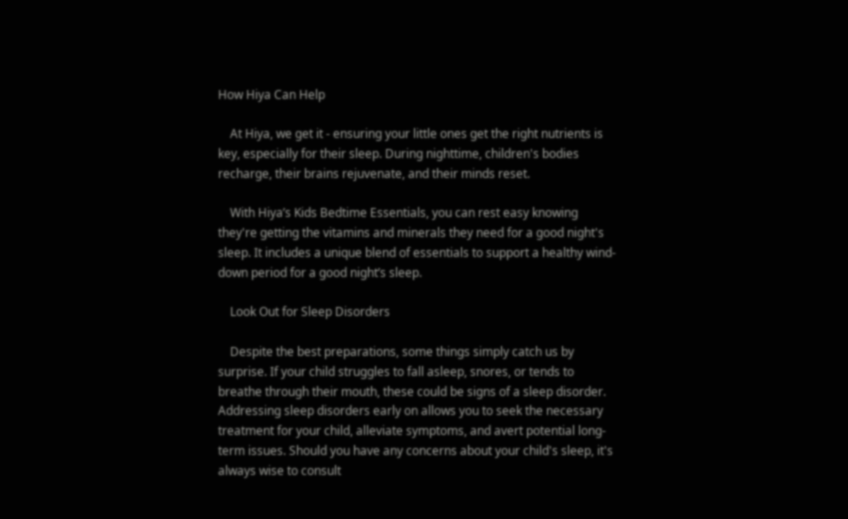How Hiya Can Help

    At Hiya, we get it - ensuring your little ones get the right nutrients is key, especially for their sleep. During nighttime, children's bodies recharge, their brains rejuvenate, and their minds reset.

    With Hiya’s Kids Bedtime Essentials, you can rest easy knowing they're getting the vitamins and minerals they need for a good night's sleep. It includes a unique blend of essentials to support a healthy wind-down period for a good night’s sleep.

    Look Out for Sleep Disorders

    Despite the best preparations, some things simply catch us by surprise. If your child struggles to fall asleep, snores, or tends to breathe through their mouth, these could be signs of a sleep disorder. Addressing sleep disorders early on allows you to seek the necessary treatment for your child, alleviate symptoms, and avert potential long-term issues. Should you have any concerns about your child's sleep, it's always wise to consult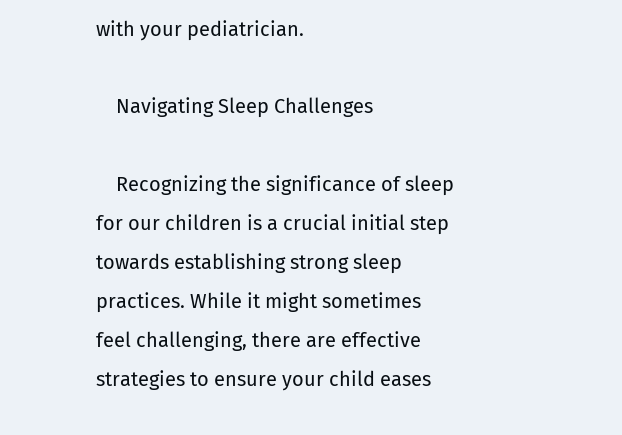with your pediatrician.

    Navigating Sleep Challenges

    Recognizing the significance of sleep for our children is a crucial initial step towards establishing strong sleep practices. While it might sometimes feel challenging, there are effective strategies to ensure your child eases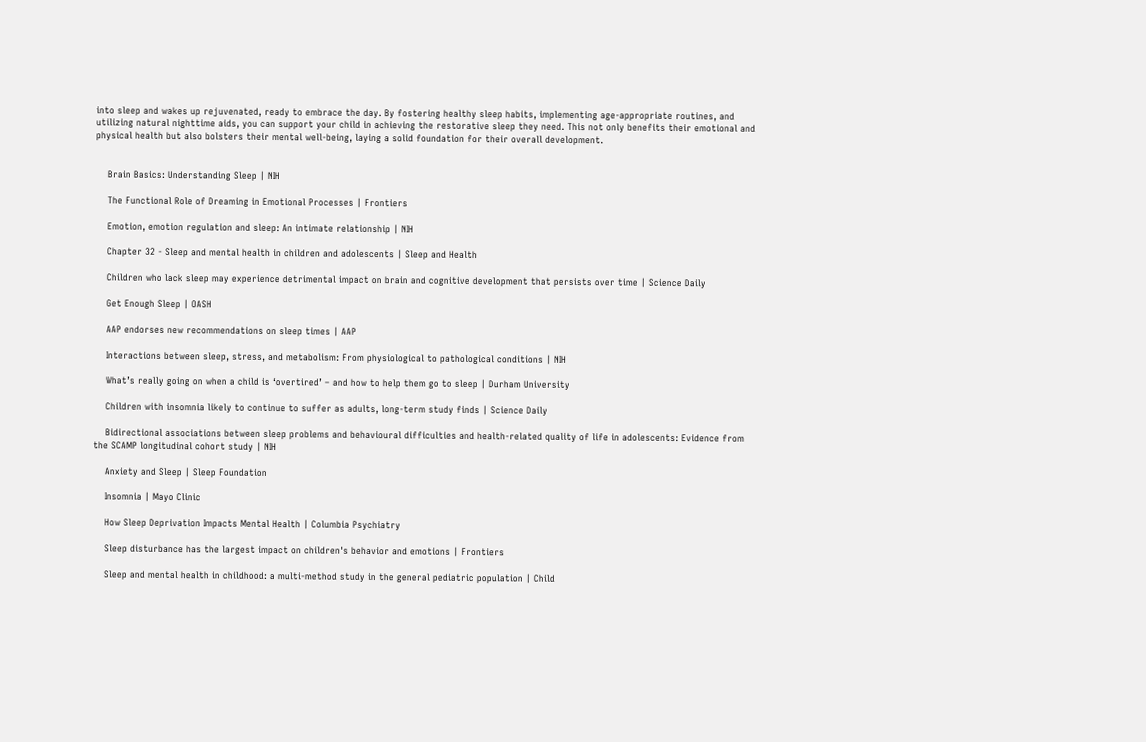into sleep and wakes up rejuvenated, ready to embrace the day. By fostering healthy sleep habits, implementing age-appropriate routines, and utilizing natural nighttime aids, you can support your child in achieving the restorative sleep they need. This not only benefits their emotional and physical health but also bolsters their mental well-being, laying a solid foundation for their overall development.


    Brain Basics: Understanding Sleep | NIH

    The Functional Role of Dreaming in Emotional Processes | Frontiers

    Emotion, emotion regulation and sleep: An intimate relationship | NIH

    Chapter 32 - Sleep and mental health in children and adolescents | Sleep and Health

    Children who lack sleep may experience detrimental impact on brain and cognitive development that persists over time | Science Daily

    Get Enough Sleep | OASH

    AAP endorses new recommendations on sleep times | AAP

    Interactions between sleep, stress, and metabolism: From physiological to pathological conditions | NIH

    What’s really going on when a child is ‘overtired’ – and how to help them go to sleep | Durham University

    Children with insomnia likely to continue to suffer as adults, long-term study finds | Science Daily

    Bidirectional associations between sleep problems and behavioural difficulties and health‐related quality of life in adolescents: Evidence from the SCAMP longitudinal cohort study | NIH

    Anxiety and Sleep | Sleep Foundation

    Insomnia | Mayo Clinic

    How Sleep Deprivation Impacts Mental Health | Columbia Psychiatry

    Sleep disturbance has the largest impact on children's behavior and emotions | Frontiers

    Sleep and mental health in childhood: a multi-method study in the general pediatric population | Child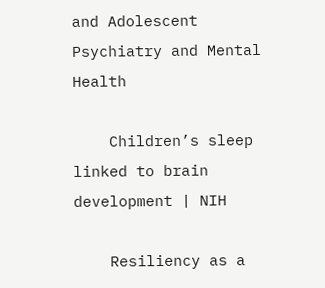and Adolescent Psychiatry and Mental Health

    Children’s sleep linked to brain development | NIH

    Resiliency as a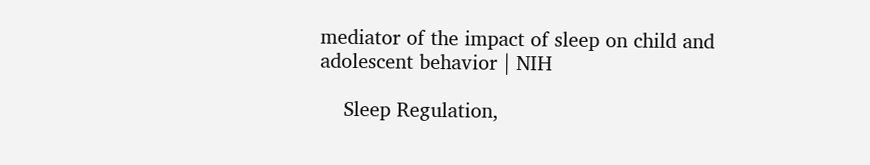mediator of the impact of sleep on child and adolescent behavior | NIH

    Sleep Regulation,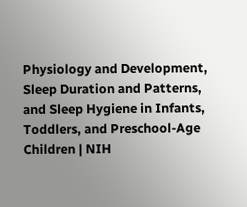Physiology and Development, Sleep Duration and Patterns, and Sleep Hygiene in Infants, Toddlers, and Preschool-Age Children | NIH